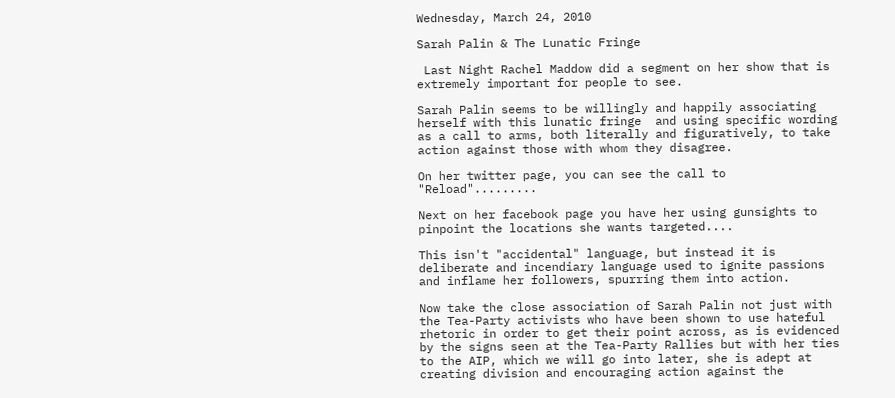Wednesday, March 24, 2010

Sarah Palin & The Lunatic Fringe

 Last Night Rachel Maddow did a segment on her show that is extremely important for people to see.

Sarah Palin seems to be willingly and happily associating herself with this lunatic fringe  and using specific wording as a call to arms, both literally and figuratively, to take action against those with whom they disagree.

On her twitter page, you can see the call to "Reload".........

Next on her facebook page you have her using gunsights to pinpoint the locations she wants targeted....

This isn't "accidental" language, but instead it is deliberate and incendiary language used to ignite passions and inflame her followers, spurring them into action.

Now take the close association of Sarah Palin not just with the Tea-Party activists who have been shown to use hateful rhetoric in order to get their point across, as is evidenced by the signs seen at the Tea-Party Rallies but with her ties to the AIP, which we will go into later, she is adept at creating division and encouraging action against the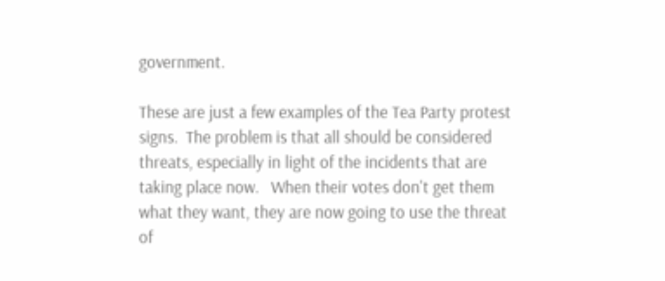government.

These are just a few examples of the Tea Party protest signs.  The problem is that all should be considered threats, especially in light of the incidents that are taking place now.   When their votes don't get them what they want, they are now going to use the threat of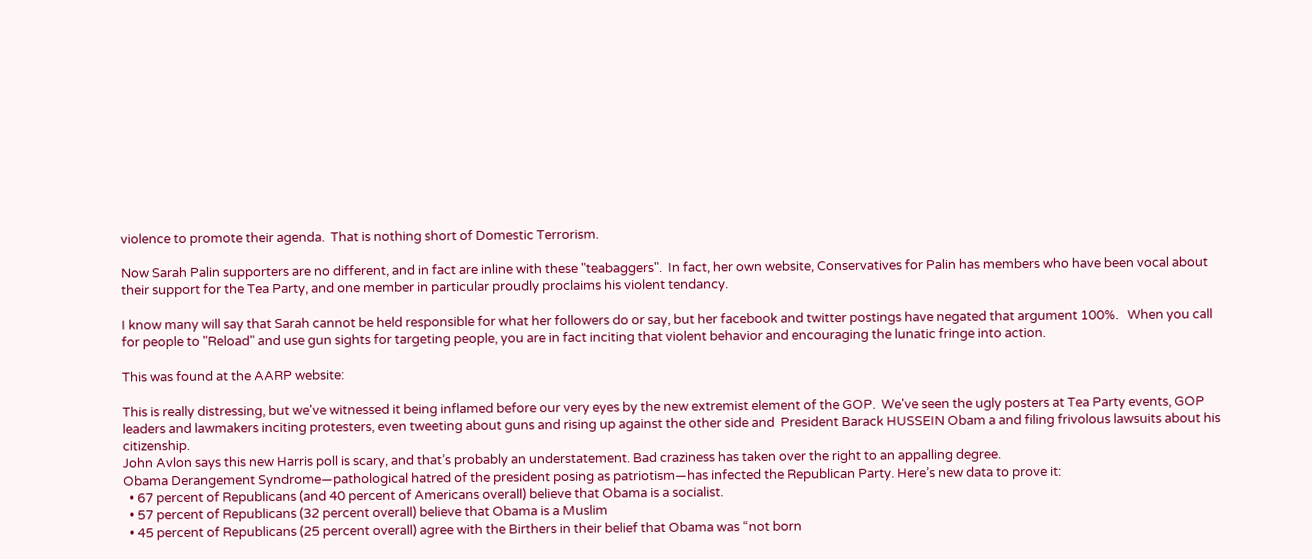violence to promote their agenda.  That is nothing short of Domestic Terrorism.

Now Sarah Palin supporters are no different, and in fact are inline with these "teabaggers".  In fact, her own website, Conservatives for Palin has members who have been vocal about their support for the Tea Party, and one member in particular proudly proclaims his violent tendancy.

I know many will say that Sarah cannot be held responsible for what her followers do or say, but her facebook and twitter postings have negated that argument 100%.   When you call for people to "Reload" and use gun sights for targeting people, you are in fact inciting that violent behavior and encouraging the lunatic fringe into action.

This was found at the AARP website:

This is really distressing, but we've witnessed it being inflamed before our very eyes by the new extremist element of the GOP.  We've seen the ugly posters at Tea Party events, GOP leaders and lawmakers inciting protesters, even tweeting about guns and rising up against the other side and  President Barack HUSSEIN Obam a and filing frivolous lawsuits about his citizenship.
John Avlon says this new Harris poll is scary, and that’s probably an understatement. Bad craziness has taken over the right to an appalling degree.
Obama Derangement Syndrome—pathological hatred of the president posing as patriotism—has infected the Republican Party. Here’s new data to prove it:
  • 67 percent of Republicans (and 40 percent of Americans overall) believe that Obama is a socialist.
  • 57 percent of Republicans (32 percent overall) believe that Obama is a Muslim
  • 45 percent of Republicans (25 percent overall) agree with the Birthers in their belief that Obama was “not born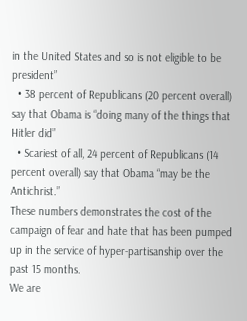in the United States and so is not eligible to be president”
  • 38 percent of Republicans (20 percent overall) say that Obama is “doing many of the things that Hitler did”
  • Scariest of all, 24 percent of Republicans (14 percent overall) say that Obama “may be the Antichrist.”
These numbers demonstrates the cost of the campaign of fear and hate that has been pumped up in the service of hyper-partisanship over the past 15 months.
We are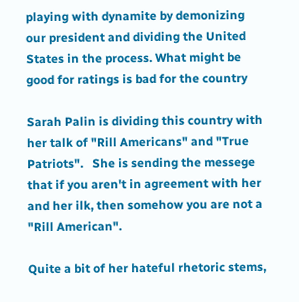playing with dynamite by demonizing our president and dividing the United States in the process. What might be good for ratings is bad for the country

Sarah Palin is dividing this country with her talk of "Rill Americans" and "True Patriots".   She is sending the messege that if you aren't in agreement with her and her ilk, then somehow you are not a "Rill American".

Quite a bit of her hateful rhetoric stems,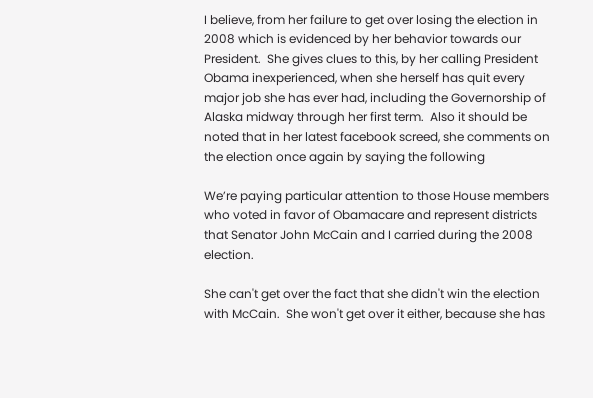I believe, from her failure to get over losing the election in 2008 which is evidenced by her behavior towards our President.  She gives clues to this, by her calling President Obama inexperienced, when she herself has quit every major job she has ever had, including the Governorship of Alaska midway through her first term.  Also it should be noted that in her latest facebook screed, she comments on the election once again by saying the following

We’re paying particular attention to those House members who voted in favor of Obamacare and represent districts that Senator John McCain and I carried during the 2008 election.

She can't get over the fact that she didn't win the election with McCain.  She won't get over it either, because she has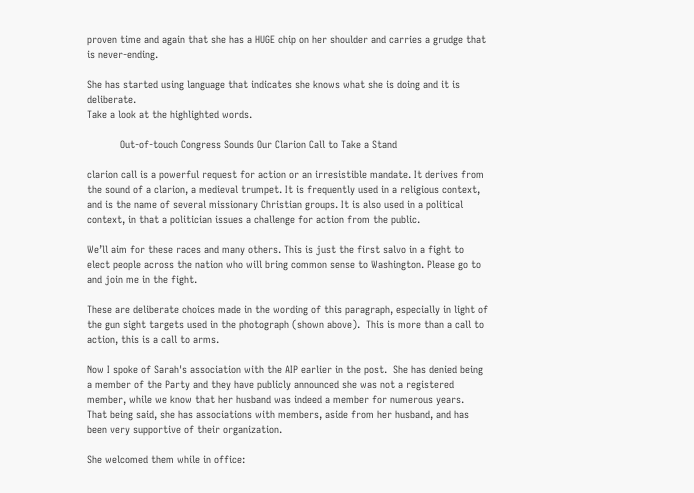proven time and again that she has a HUGE chip on her shoulder and carries a grudge that is never-ending.

She has started using language that indicates she knows what she is doing and it is deliberate.
Take a look at the highlighted words.

           Out-of-touch Congress Sounds Our Clarion Call to Take a Stand

clarion call is a powerful request for action or an irresistible mandate. It derives from the sound of a clarion, a medieval trumpet. It is frequently used in a religious context, and is the name of several missionary Christian groups. It is also used in a political context, in that a politician issues a challenge for action from the public.

We’ll aim for these races and many others. This is just the first salvo in a fight to elect people across the nation who will bring common sense to Washington. Please go to and join me in the fight.

These are deliberate choices made in the wording of this paragraph, especially in light of the gun sight targets used in the photograph (shown above).  This is more than a call to action, this is a call to arms.

Now I spoke of Sarah's association with the AIP earlier in the post.  She has denied being a member of the Party and they have publicly announced she was not a registered member, while we know that her husband was indeed a member for numerous years.   That being said, she has associations with members, aside from her husband, and has been very supportive of their organization.

She welcomed them while in office: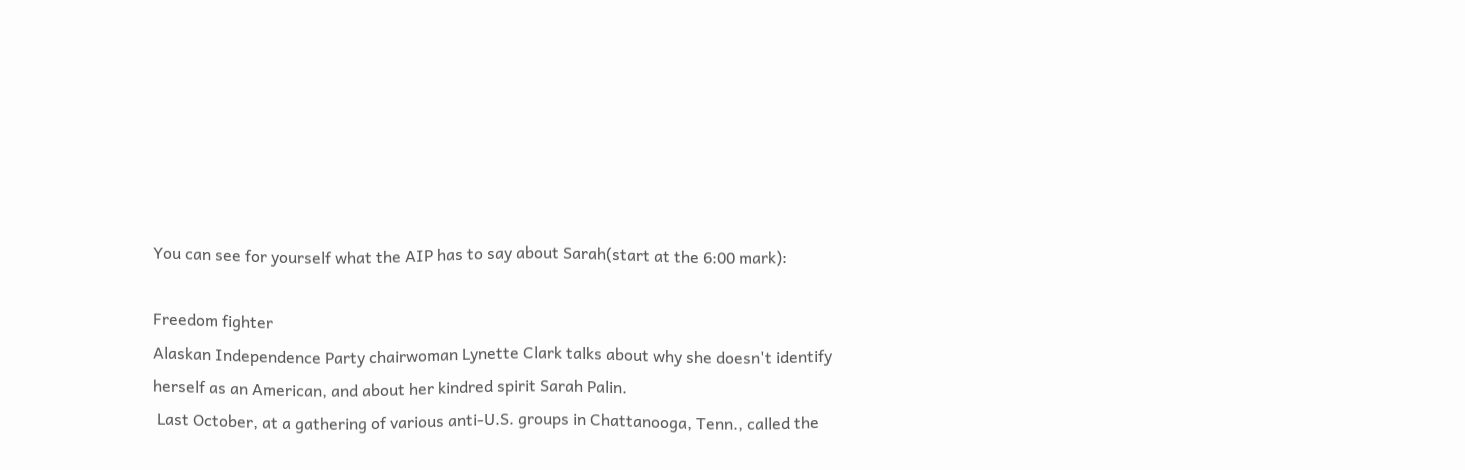You can see for yourself what the AIP has to say about Sarah(start at the 6:00 mark):

Freedom fighter
Alaskan Independence Party chairwoman Lynette Clark talks about why she doesn't identify herself as an American, and about her kindred spirit Sarah Palin.
 Last October, at a gathering of various anti-U.S. groups in Chattanooga, Tenn., called the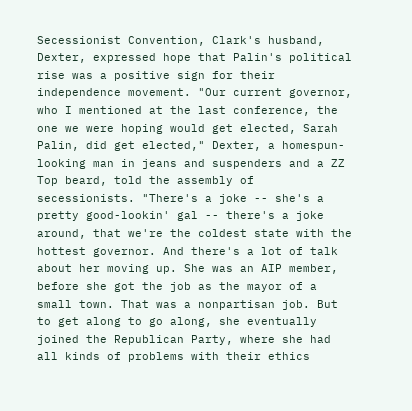Secessionist Convention, Clark's husband, Dexter, expressed hope that Palin's political rise was a positive sign for their independence movement. "Our current governor, who I mentioned at the last conference, the one we were hoping would get elected, Sarah Palin, did get elected," Dexter, a homespun-looking man in jeans and suspenders and a ZZ Top beard, told the assembly of secessionists. "There's a joke -- she's a pretty good-lookin' gal -- there's a joke around, that we're the coldest state with the hottest governor. And there's a lot of talk about her moving up. She was an AIP member, before she got the job as the mayor of a small town. That was a nonpartisan job. But to get along to go along, she eventually joined the Republican Party, where she had all kinds of problems with their ethics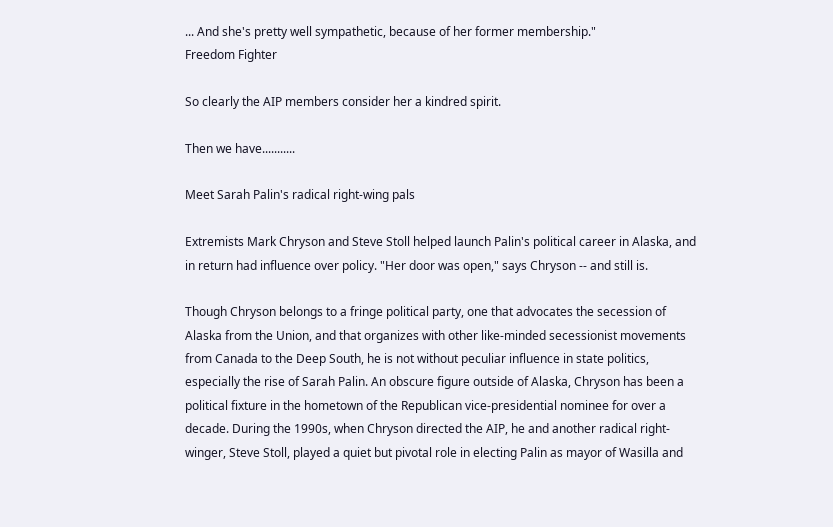... And she's pretty well sympathetic, because of her former membership."
Freedom Fighter

So clearly the AIP members consider her a kindred spirit.

Then we have...........

Meet Sarah Palin's radical right-wing pals

Extremists Mark Chryson and Steve Stoll helped launch Palin's political career in Alaska, and in return had influence over policy. "Her door was open," says Chryson -- and still is.

Though Chryson belongs to a fringe political party, one that advocates the secession of Alaska from the Union, and that organizes with other like-minded secessionist movements from Canada to the Deep South, he is not without peculiar influence in state politics, especially the rise of Sarah Palin. An obscure figure outside of Alaska, Chryson has been a political fixture in the hometown of the Republican vice-presidential nominee for over a decade. During the 1990s, when Chryson directed the AIP, he and another radical right-winger, Steve Stoll, played a quiet but pivotal role in electing Palin as mayor of Wasilla and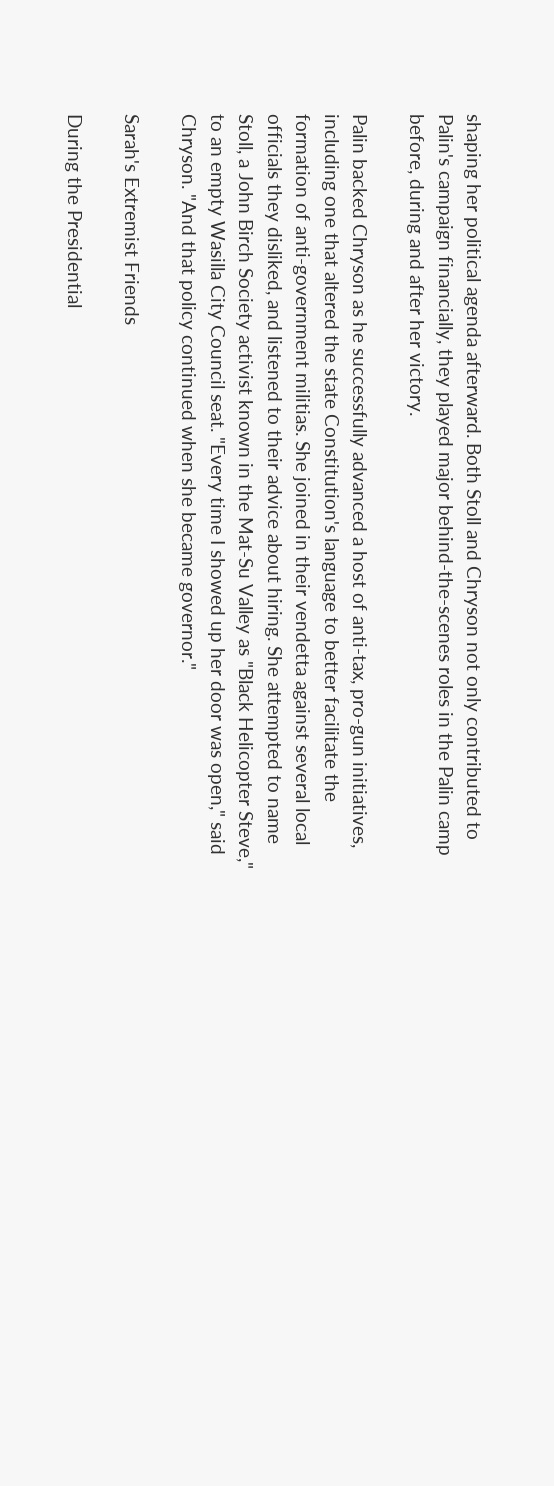shaping her political agenda afterward. Both Stoll and Chryson not only contributed to Palin's campaign financially, they played major behind-the-scenes roles in the Palin camp before, during and after her victory.

Palin backed Chryson as he successfully advanced a host of anti-tax, pro-gun initiatives, including one that altered the state Constitution's language to better facilitate the formation of anti-government militias. She joined in their vendetta against several local officials they disliked, and listened to their advice about hiring. She attempted to name Stoll, a John Birch Society activist known in the Mat-Su Valley as "Black Helicopter Steve," to an empty Wasilla City Council seat. "Every time I showed up her door was open," said Chryson. "And that policy continued when she became governor."

Sarah's Extremist Friends

During the Presidential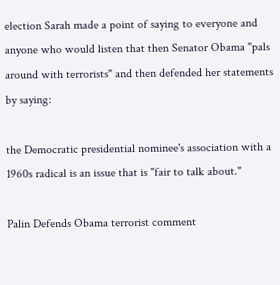election Sarah made a point of saying to everyone and anyone who would listen that then Senator Obama "pals around with terrorists" and then defended her statements by saying:

the Democratic presidential nominee's association with a 1960s radical is an issue that is "fair to talk about."

Palin Defends Obama terrorist comment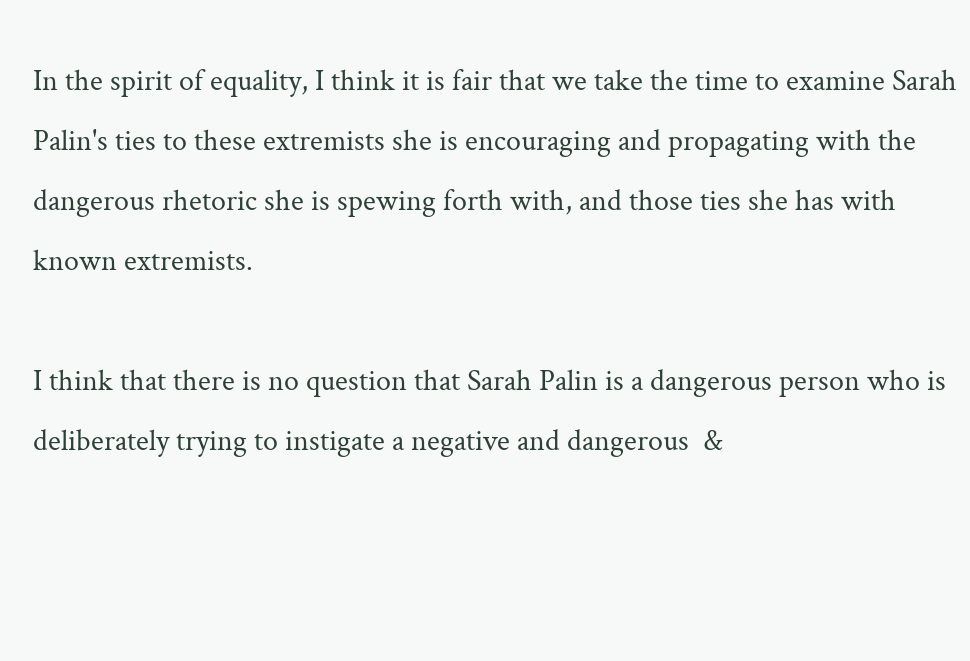In the spirit of equality, I think it is fair that we take the time to examine Sarah Palin's ties to these extremists she is encouraging and propagating with the dangerous rhetoric she is spewing forth with, and those ties she has with known extremists.

I think that there is no question that Sarah Palin is a dangerous person who is deliberately trying to instigate a negative and dangerous  &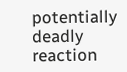potentially deadly reaction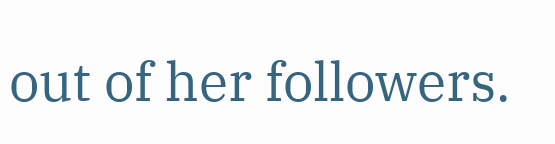out of her followers.